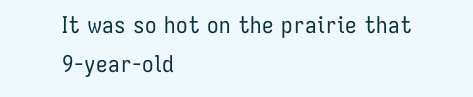It was so hot on the prairie that 9-year-old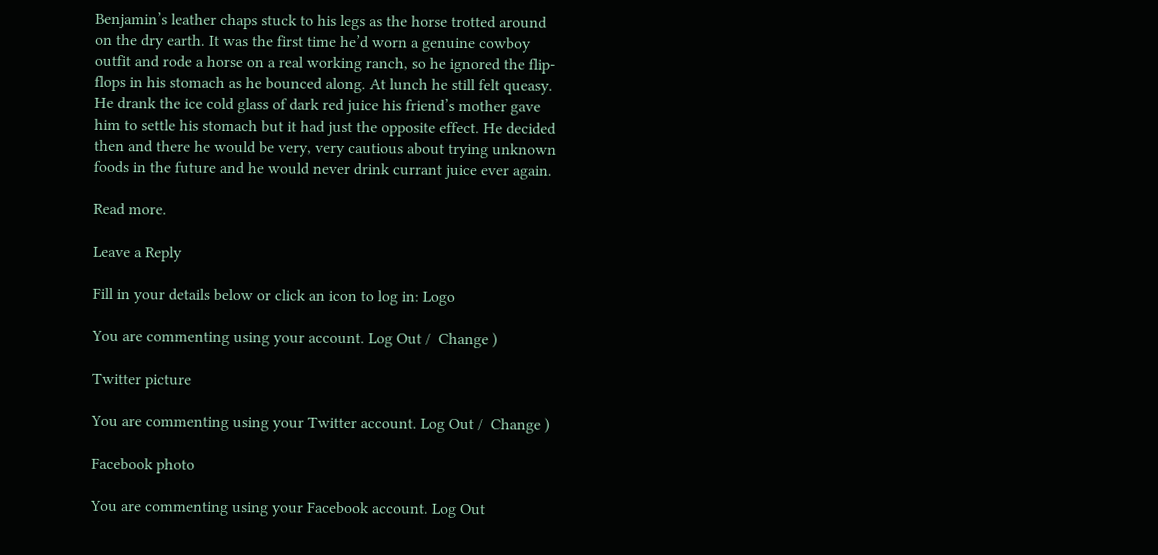Benjamin’s leather chaps stuck to his legs as the horse trotted around on the dry earth. It was the first time he’d worn a genuine cowboy outfit and rode a horse on a real working ranch, so he ignored the flip-flops in his stomach as he bounced along. At lunch he still felt queasy. He drank the ice cold glass of dark red juice his friend’s mother gave him to settle his stomach but it had just the opposite effect. He decided then and there he would be very, very cautious about trying unknown foods in the future and he would never drink currant juice ever again.

Read more.

Leave a Reply

Fill in your details below or click an icon to log in: Logo

You are commenting using your account. Log Out /  Change )

Twitter picture

You are commenting using your Twitter account. Log Out /  Change )

Facebook photo

You are commenting using your Facebook account. Log Out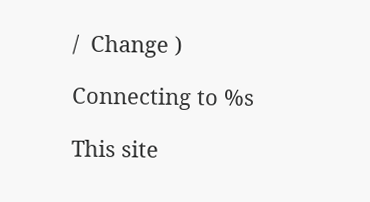/  Change )

Connecting to %s

This site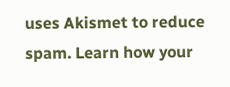uses Akismet to reduce spam. Learn how your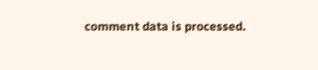comment data is processed.